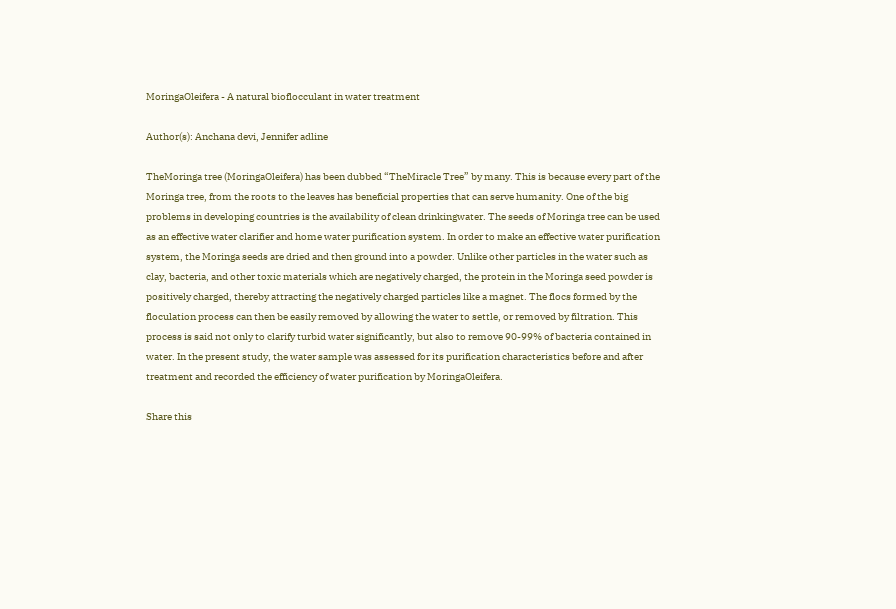MoringaOleifera - A natural bioflocculant in water treatment

Author(s): Anchana devi, Jennifer adline

TheMoringa tree (MoringaOleifera) has been dubbed “TheMiracle Tree” by many. This is because every part of the Moringa tree, from the roots to the leaves has beneficial properties that can serve humanity. One of the big problems in developing countries is the availability of clean drinkingwater. The seeds of Moringa tree can be used as an effective water clarifier and home water purification system. In order to make an effective water purification system, the Moringa seeds are dried and then ground into a powder. Unlike other particles in the water such as clay, bacteria, and other toxic materials which are negatively charged, the protein in the Moringa seed powder is positively charged, thereby attracting the negatively charged particles like a magnet. The flocs formed by the floculation process can then be easily removed by allowing the water to settle, or removed by filtration. This process is said not only to clarify turbid water significantly, but also to remove 90-99% of bacteria contained in water. In the present study, the water sample was assessed for its purification characteristics before and after treatment and recorded the efficiency of water purification by MoringaOleifera.

Share this